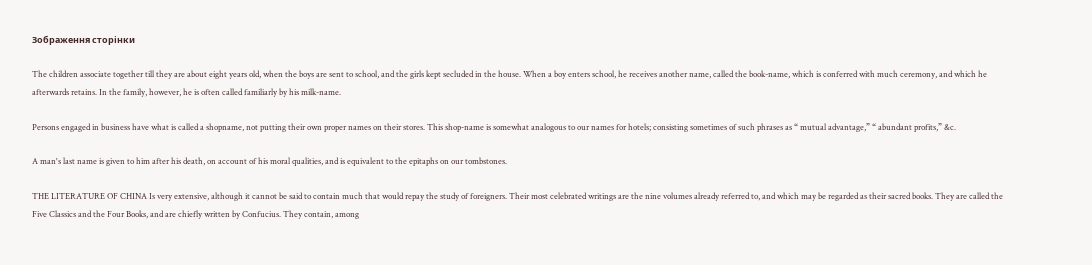Зображення сторінки

The children associate together till they are about eight years old, when the boys are sent to school, and the girls kept secluded in the house. When a boy enters school, he receives another name, called the book-name, which is conferred with much ceremony, and which he afterwards retains. In the family, however, he is often called familiarly by his milk-name.

Persons engaged in business have what is called a shopname, not putting their own proper names on their stores. This shop-name is somewhat analogous to our names for hotels; consisting sometimes of such phrases as “ mutual advantage,” “ abundant profits,” &c.

A man's last name is given to him after his death, on account of his moral qualities, and is equivalent to the epitaphs on our tombstones.

THE LITERATURE OF CHINA Is very extensive, although it cannot be said to contain much that would repay the study of foreigners. Their most celebrated writings are the nine volumes already referred to, and which may be regarded as their sacred books. They are called the Five Classics and the Four Books, and are chiefly written by Confucius. They contain, among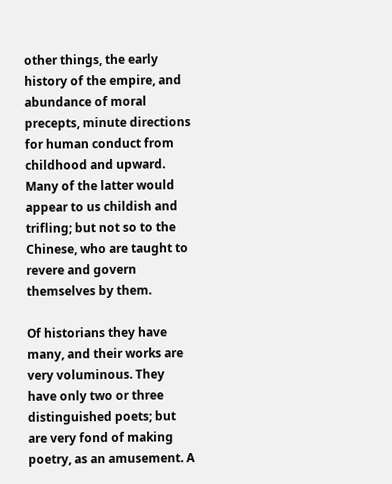other things, the early history of the empire, and abundance of moral precepts, minute directions for human conduct from childhood and upward. Many of the latter would appear to us childish and trifling; but not so to the Chinese, who are taught to revere and govern themselves by them.

Of historians they have many, and their works are very voluminous. They have only two or three distinguished poets; but are very fond of making poetry, as an amusement. A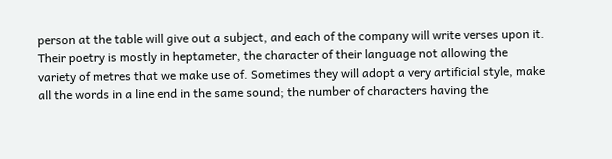person at the table will give out a subject, and each of the company will write verses upon it. Their poetry is mostly in heptameter, the character of their language not allowing the variety of metres that we make use of. Sometimes they will adopt a very artificial style, make all the words in a line end in the same sound; the number of characters having the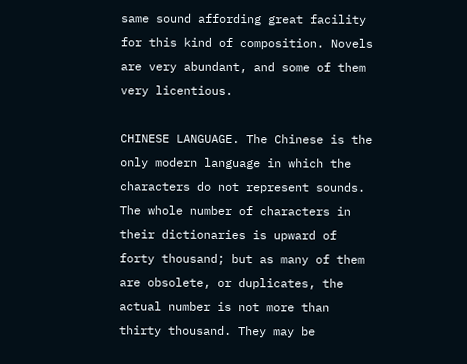same sound affording great facility for this kind of composition. Novels are very abundant, and some of them very licentious.

CHINESE LANGUAGE. The Chinese is the only modern language in which the characters do not represent sounds. The whole number of characters in their dictionaries is upward of forty thousand; but as many of them are obsolete, or duplicates, the actual number is not more than thirty thousand. They may be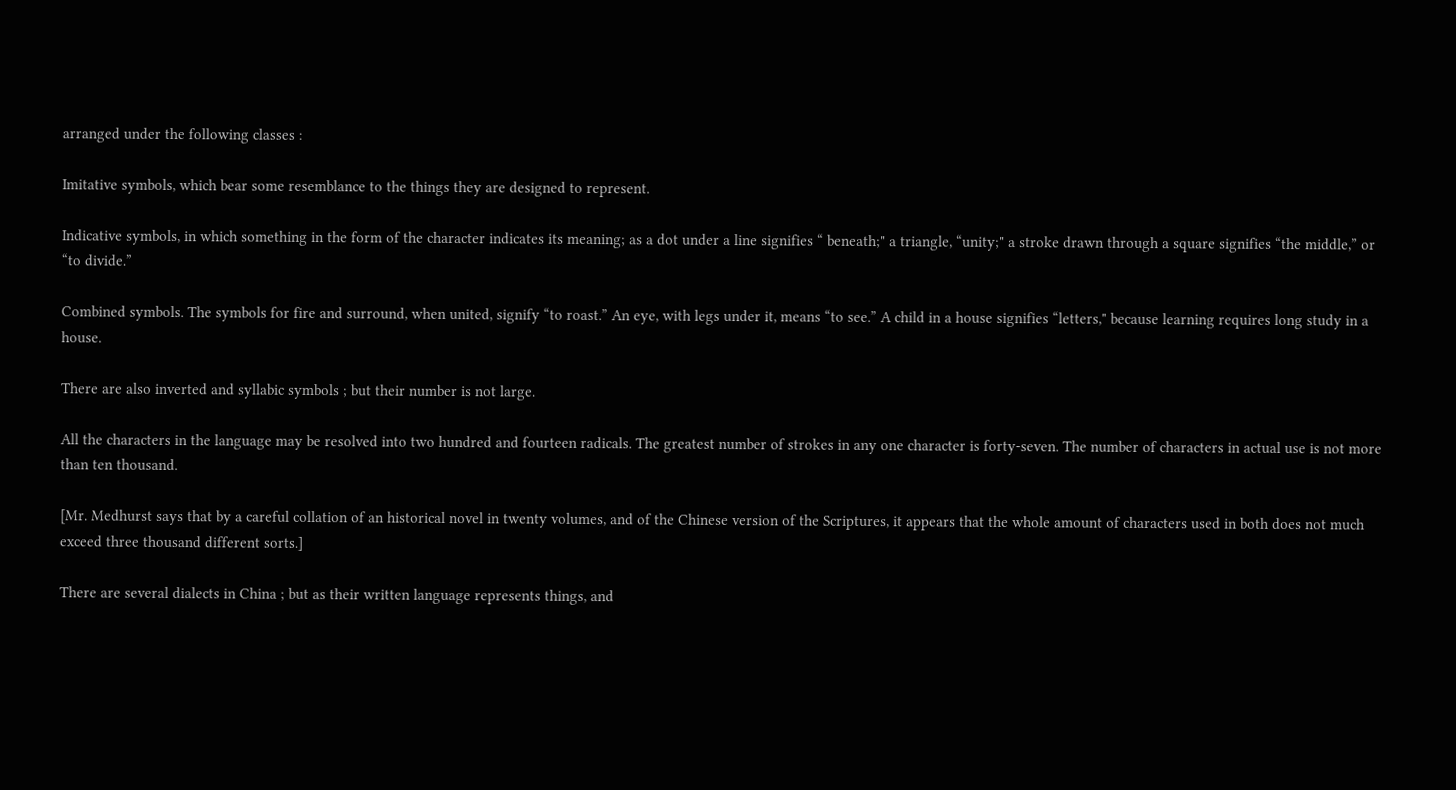arranged under the following classes :

Imitative symbols, which bear some resemblance to the things they are designed to represent.

Indicative symbols, in which something in the form of the character indicates its meaning; as a dot under a line signifies “ beneath;" a triangle, “unity;" a stroke drawn through a square signifies “the middle,” or “to divide.”

Combined symbols. The symbols for fire and surround, when united, signify “to roast.” An eye, with legs under it, means “to see.” A child in a house signifies “letters," because learning requires long study in a house.

There are also inverted and syllabic symbols ; but their number is not large.

All the characters in the language may be resolved into two hundred and fourteen radicals. The greatest number of strokes in any one character is forty-seven. The number of characters in actual use is not more than ten thousand.

[Mr. Medhurst says that by a careful collation of an historical novel in twenty volumes, and of the Chinese version of the Scriptures, it appears that the whole amount of characters used in both does not much exceed three thousand different sorts.]

There are several dialects in China ; but as their written language represents things, and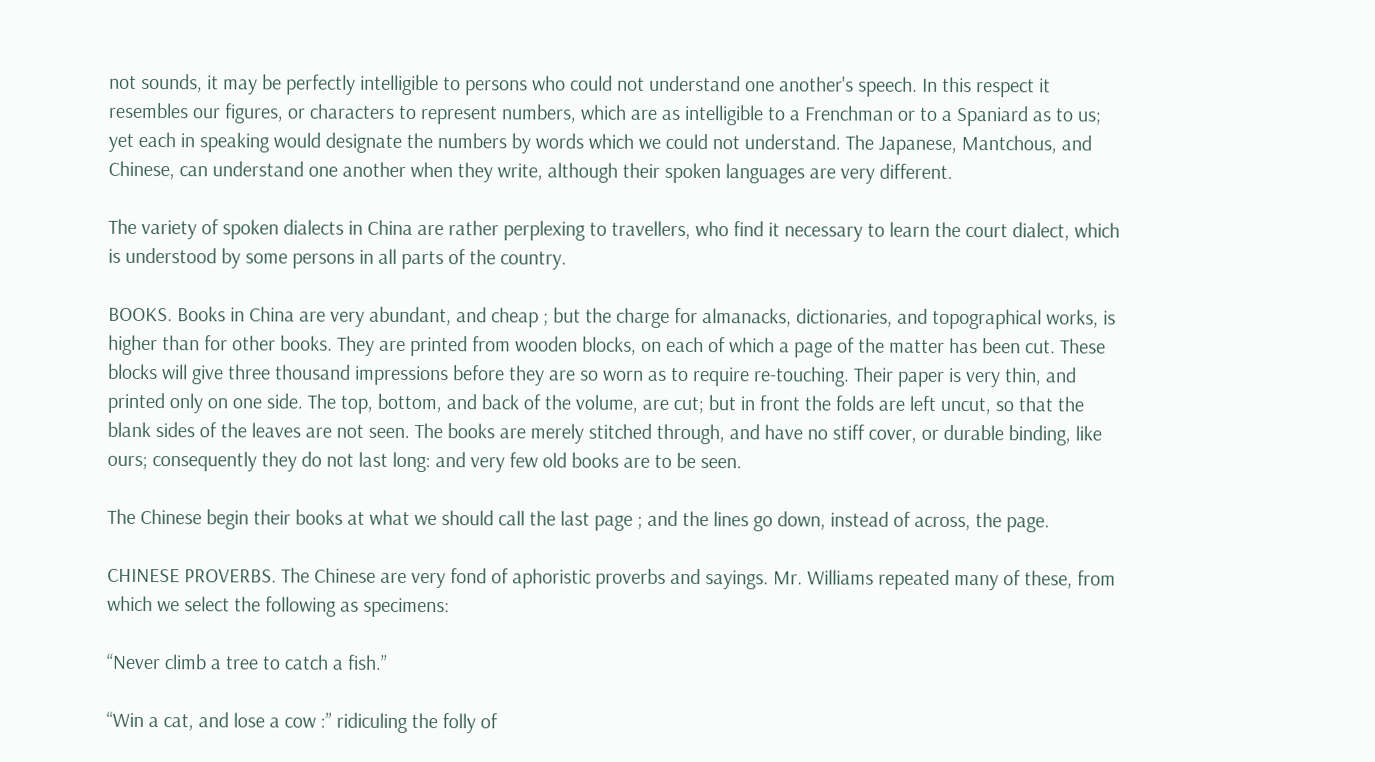not sounds, it may be perfectly intelligible to persons who could not understand one another's speech. In this respect it resembles our figures, or characters to represent numbers, which are as intelligible to a Frenchman or to a Spaniard as to us; yet each in speaking would designate the numbers by words which we could not understand. The Japanese, Mantchous, and Chinese, can understand one another when they write, although their spoken languages are very different.

The variety of spoken dialects in China are rather perplexing to travellers, who find it necessary to learn the court dialect, which is understood by some persons in all parts of the country.

BOOKS. Books in China are very abundant, and cheap ; but the charge for almanacks, dictionaries, and topographical works, is higher than for other books. They are printed from wooden blocks, on each of which a page of the matter has been cut. These blocks will give three thousand impressions before they are so worn as to require re-touching. Their paper is very thin, and printed only on one side. The top, bottom, and back of the volume, are cut; but in front the folds are left uncut, so that the blank sides of the leaves are not seen. The books are merely stitched through, and have no stiff cover, or durable binding, like ours; consequently they do not last long: and very few old books are to be seen.

The Chinese begin their books at what we should call the last page ; and the lines go down, instead of across, the page.

CHINESE PROVERBS. The Chinese are very fond of aphoristic proverbs and sayings. Mr. Williams repeated many of these, from which we select the following as specimens:

“Never climb a tree to catch a fish.”

“Win a cat, and lose a cow :” ridiculing the folly of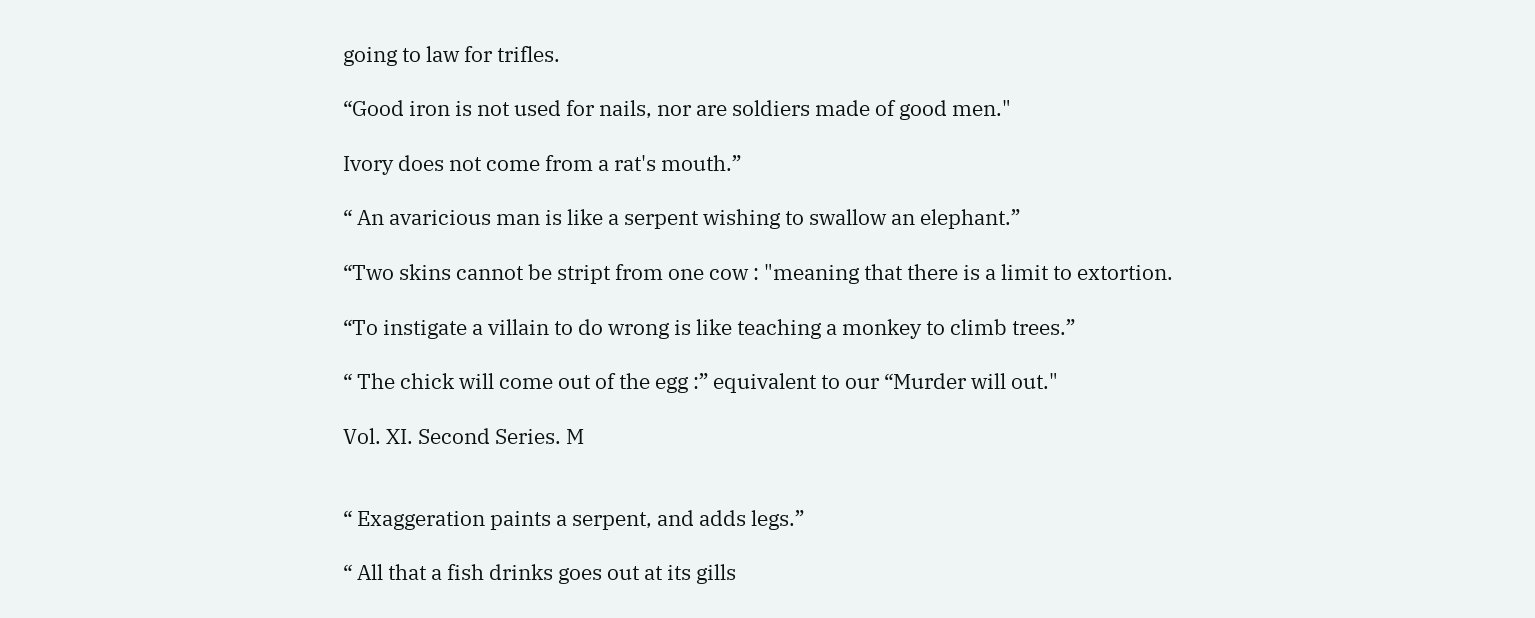going to law for trifles.

“Good iron is not used for nails, nor are soldiers made of good men."

Ivory does not come from a rat's mouth.”

“ An avaricious man is like a serpent wishing to swallow an elephant.”

“Two skins cannot be stript from one cow : "meaning that there is a limit to extortion.

“To instigate a villain to do wrong is like teaching a monkey to climb trees.”

“ The chick will come out of the egg :” equivalent to our “Murder will out."

Vol. XI. Second Series. M


“ Exaggeration paints a serpent, and adds legs.”

“ All that a fish drinks goes out at its gills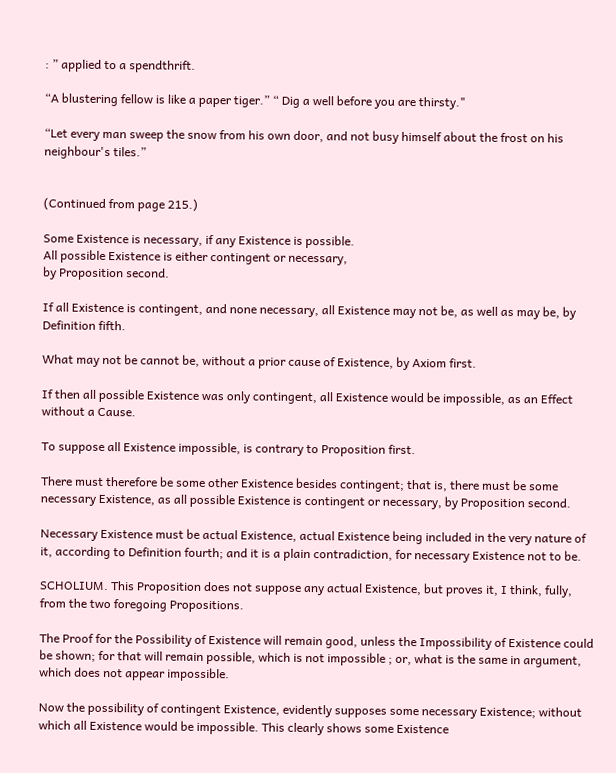: ” applied to a spendthrift.

“A blustering fellow is like a paper tiger.” “ Dig a well before you are thirsty."

“Let every man sweep the snow from his own door, and not busy himself about the frost on his neighbour's tiles.”


(Continued from page 215.)

Some Existence is necessary, if any Existence is possible.
All possible Existence is either contingent or necessary,
by Proposition second.

If all Existence is contingent, and none necessary, all Existence may not be, as well as may be, by Definition fifth.

What may not be cannot be, without a prior cause of Existence, by Axiom first.

If then all possible Existence was only contingent, all Existence would be impossible, as an Effect without a Cause.

To suppose all Existence impossible, is contrary to Proposition first.

There must therefore be some other Existence besides contingent; that is, there must be some necessary Existence, as all possible Existence is contingent or necessary, by Proposition second.

Necessary Existence must be actual Existence, actual Existence being included in the very nature of it, according to Definition fourth; and it is a plain contradiction, for necessary Existence not to be.

SCHOLIUM. This Proposition does not suppose any actual Existence, but proves it, I think, fully, from the two foregoing Propositions.

The Proof for the Possibility of Existence will remain good, unless the Impossibility of Existence could be shown; for that will remain possible, which is not impossible ; or, what is the same in argument, which does not appear impossible.

Now the possibility of contingent Existence, evidently supposes some necessary Existence; without which all Existence would be impossible. This clearly shows some Existence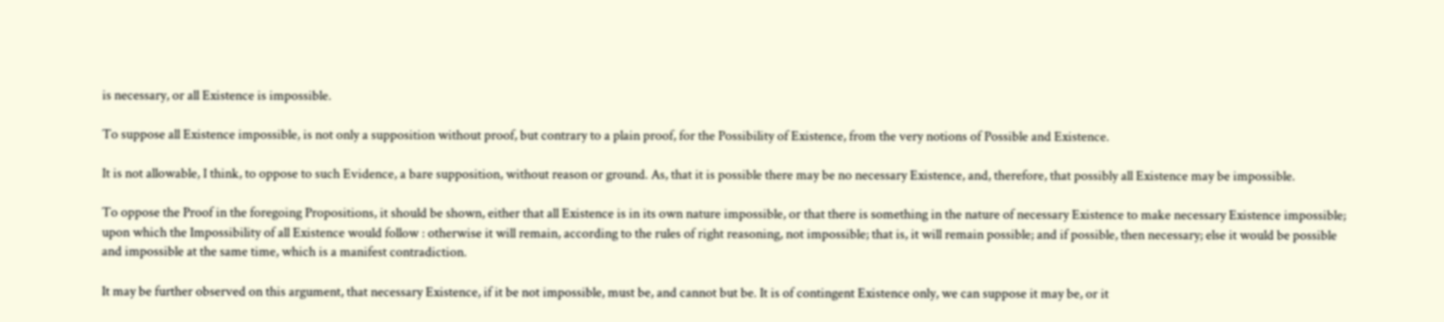is necessary, or all Existence is impossible.

To suppose all Existence impossible, is not only a supposition without proof, but contrary to a plain proof, for the Possibility of Existence, from the very notions of Possible and Existence.

It is not allowable, I think, to oppose to such Evidence, a bare supposition, without reason or ground. As, that it is possible there may be no necessary Existence, and, therefore, that possibly all Existence may be impossible.

To oppose the Proof in the foregoing Propositions, it should be shown, either that all Existence is in its own nature impossible, or that there is something in the nature of necessary Existence to make necessary Existence impossible; upon which the Impossibility of all Existence would follow : otherwise it will remain, according to the rules of right reasoning, not impossible; that is, it will remain possible; and if possible, then necessary; else it would be possible and impossible at the same time, which is a manifest contradiction.

It may be further observed on this argument, that necessary Existence, if it be not impossible, must be, and cannot but be. It is of contingent Existence only, we can suppose it may be, or it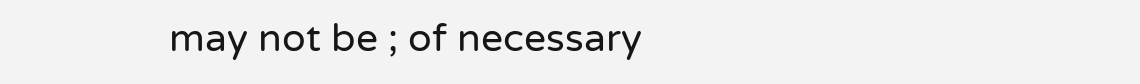may not be ; of necessary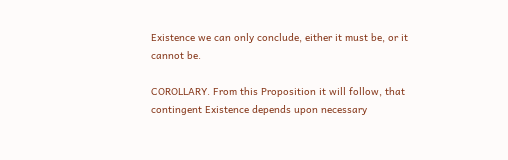Existence we can only conclude, either it must be, or it cannot be.

COROLLARY. From this Proposition it will follow, that contingent Existence depends upon necessary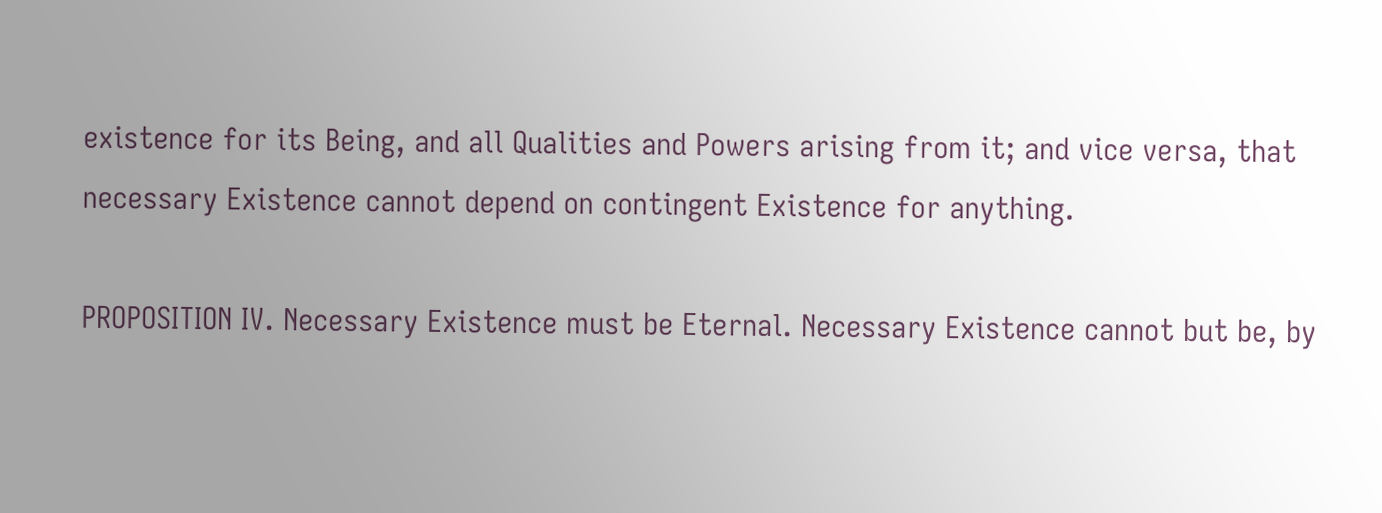existence for its Being, and all Qualities and Powers arising from it; and vice versa, that necessary Existence cannot depend on contingent Existence for anything.

PROPOSITION IV. Necessary Existence must be Eternal. Necessary Existence cannot but be, by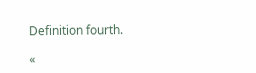Definition fourth.

«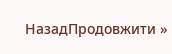НазадПродовжити »